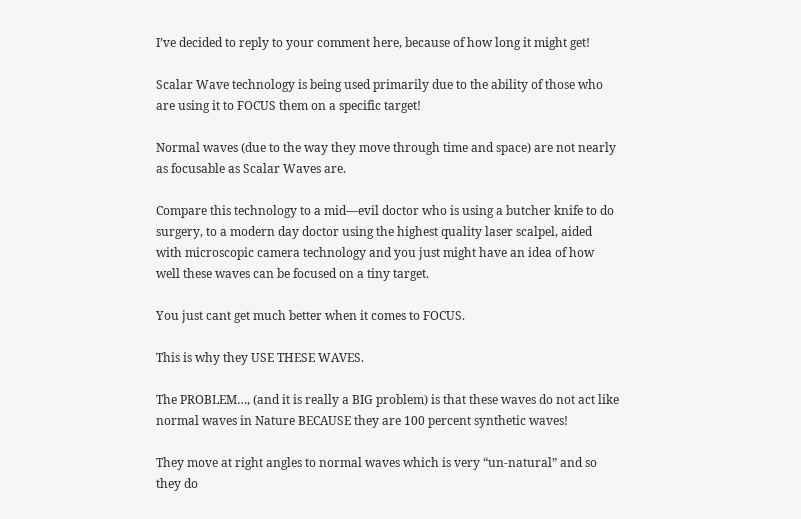I’ve decided to reply to your comment here, because of how long it might get!

Scalar Wave technology is being used primarily due to the ability of those who are using it to FOCUS them on a specific target!

Normal waves (due to the way they move through time and space) are not nearly as focusable as Scalar Waves are.

Compare this technology to a mid—evil doctor who is using a butcher knife to do surgery, to a modern day doctor using the highest quality laser scalpel, aided with microscopic camera technology and you just might have an idea of how well these waves can be focused on a tiny target.

You just cant get much better when it comes to FOCUS.

This is why they USE THESE WAVES.

The PROBLEM…, (and it is really a BIG problem) is that these waves do not act like normal waves in Nature BECAUSE they are 100 percent synthetic waves!

They move at right angles to normal waves which is very “un-natural” and so they do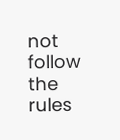not follow the rules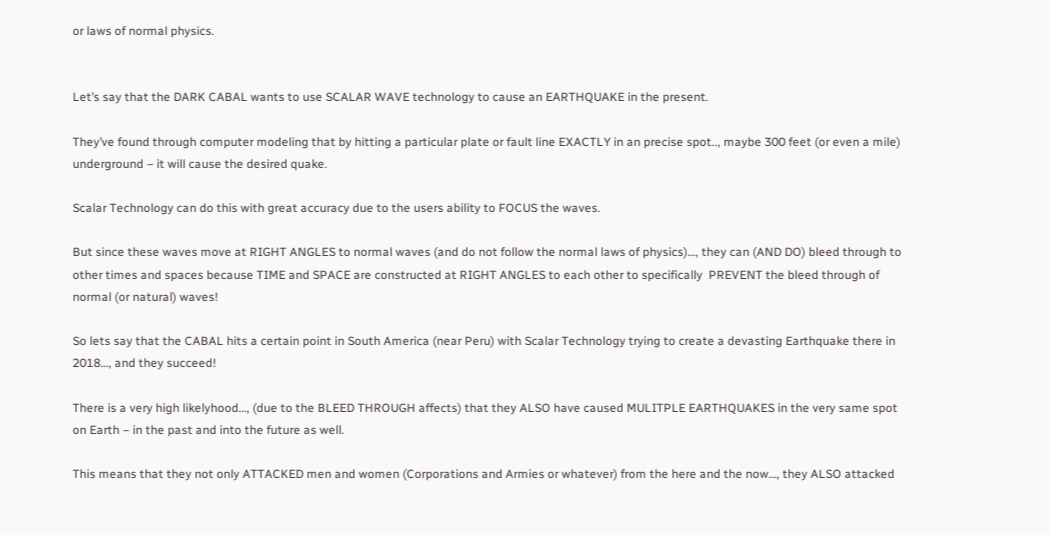or laws of normal physics.


Let’s say that the DARK CABAL wants to use SCALAR WAVE technology to cause an EARTHQUAKE in the present.

They’ve found through computer modeling that by hitting a particular plate or fault line EXACTLY in an precise spot.., maybe 300 feet (or even a mile) underground – it will cause the desired quake.

Scalar Technology can do this with great accuracy due to the users ability to FOCUS the waves.

But since these waves move at RIGHT ANGLES to normal waves (and do not follow the normal laws of physics)…, they can (AND DO) bleed through to other times and spaces because TIME and SPACE are constructed at RIGHT ANGLES to each other to specifically  PREVENT the bleed through of normal (or natural) waves!

So lets say that the CABAL hits a certain point in South America (near Peru) with Scalar Technology trying to create a devasting Earthquake there in 2018…, and they succeed!

There is a very high likelyhood…, (due to the BLEED THROUGH affects) that they ALSO have caused MULITPLE EARTHQUAKES in the very same spot on Earth – in the past and into the future as well.

This means that they not only ATTACKED men and women (Corporations and Armies or whatever) from the here and the now…, they ALSO attacked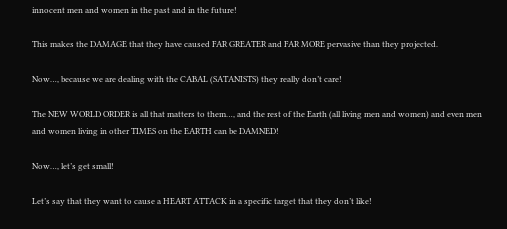innocent men and women in the past and in the future!

This makes the DAMAGE that they have caused FAR GREATER and FAR MORE pervasive than they projected.

Now…, because we are dealing with the CABAL (SATANISTS) they really don’t care!

The NEW WORLD ORDER is all that matters to them…, and the rest of the Earth (all living men and women) and even men and women living in other TIMES on the EARTH can be DAMNED!

Now…, let’s get small!

Let’s say that they want to cause a HEART ATTACK in a specific target that they don’t like!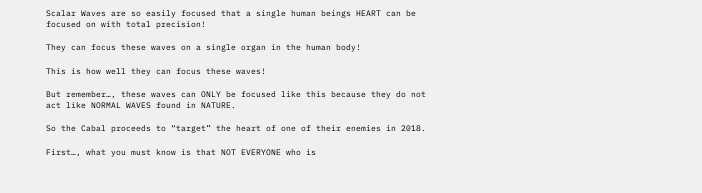Scalar Waves are so easily focused that a single human beings HEART can be focused on with total precision!

They can focus these waves on a single organ in the human body!

This is how well they can focus these waves!

But remember…, these waves can ONLY be focused like this because they do not act like NORMAL WAVES found in NATURE.

So the Cabal proceeds to “target” the heart of one of their enemies in 2018.

First…, what you must know is that NOT EVERYONE who is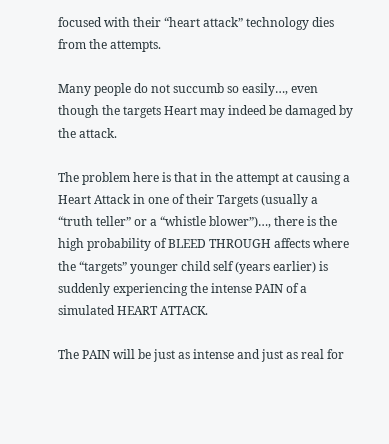focused with their “heart attack” technology dies from the attempts.

Many people do not succumb so easily…, even though the targets Heart may indeed be damaged by the attack.

The problem here is that in the attempt at causing a Heart Attack in one of their Targets (usually a “truth teller” or a “whistle blower”)…, there is the high probability of BLEED THROUGH affects where the “targets” younger child self (years earlier) is suddenly experiencing the intense PAIN of a simulated HEART ATTACK.

The PAIN will be just as intense and just as real for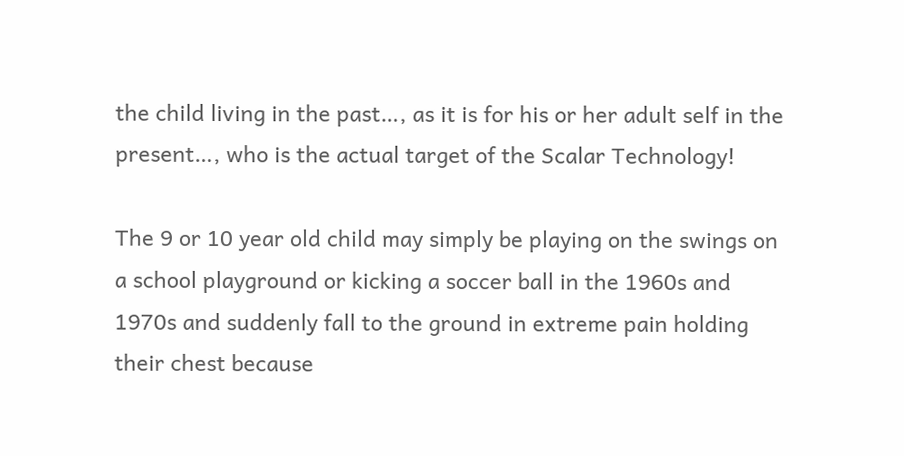the child living in the past…, as it is for his or her adult self in the present…, who is the actual target of the Scalar Technology!

The 9 or 10 year old child may simply be playing on the swings on a school playground or kicking a soccer ball in the 1960s and 1970s and suddenly fall to the ground in extreme pain holding their chest because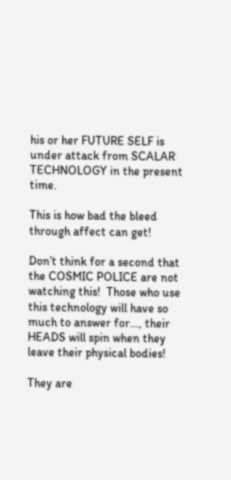his or her FUTURE SELF is under attack from SCALAR TECHNOLOGY in the present time.

This is how bad the bleed through affect can get!

Don’t think for a second that the COSMIC POLICE are not watching this!  Those who use this technology will have so much to answer for…, their HEADS will spin when they leave their physical bodies!

They are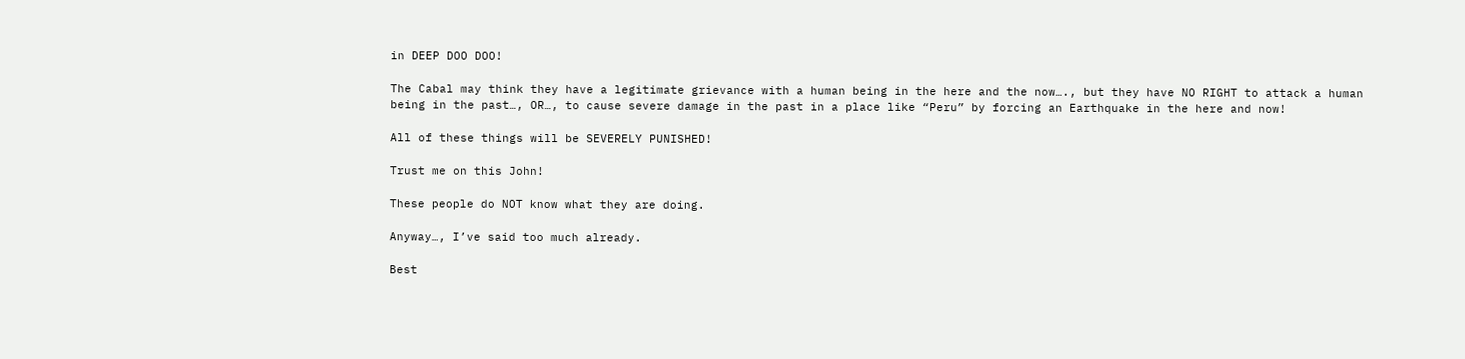in DEEP DOO DOO!

The Cabal may think they have a legitimate grievance with a human being in the here and the now…., but they have NO RIGHT to attack a human being in the past…, OR…, to cause severe damage in the past in a place like “Peru” by forcing an Earthquake in the here and now!

All of these things will be SEVERELY PUNISHED!

Trust me on this John!

These people do NOT know what they are doing.

Anyway…, I’ve said too much already.

Best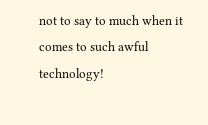not to say to much when it comes to such awful technology!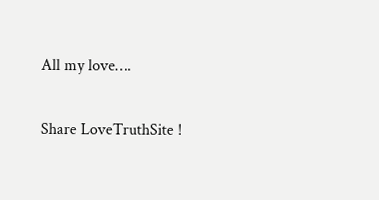All my love….

Share LoveTruthSite !